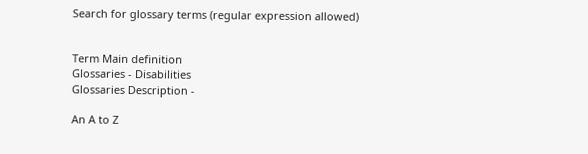Search for glossary terms (regular expression allowed)


Term Main definition
Glossaries - Disabilities
Glossaries Description -

An A to Z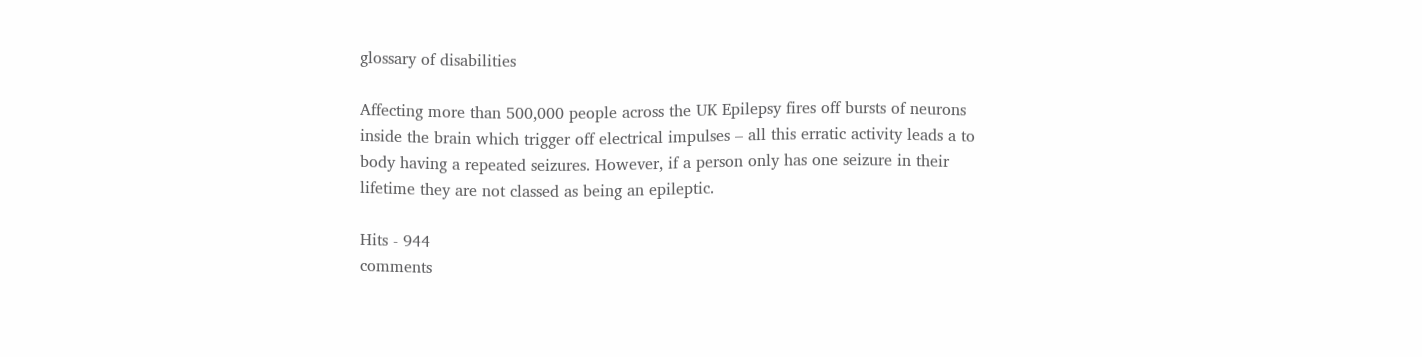glossary of disabilities

Affecting more than 500,000 people across the UK Epilepsy fires off bursts of neurons inside the brain which trigger off electrical impulses – all this erratic activity leads a to body having a repeated seizures. However, if a person only has one seizure in their lifetime they are not classed as being an epileptic.

Hits - 944
comments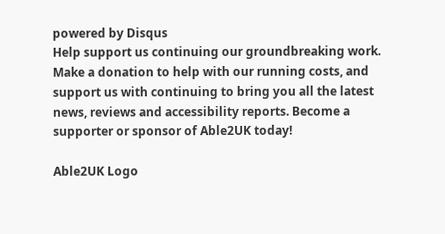powered by Disqus
Help support us continuing our groundbreaking work. Make a donation to help with our running costs, and support us with continuing to bring you all the latest news, reviews and accessibility reports. Become a supporter or sponsor of Able2UK today!

Able2UK Logo